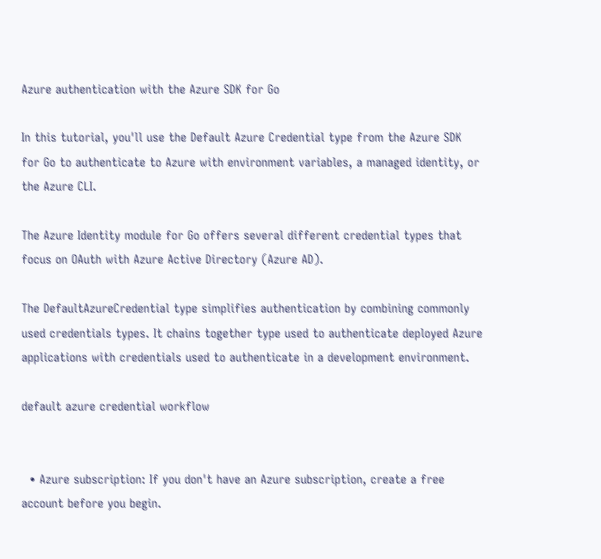Azure authentication with the Azure SDK for Go

In this tutorial, you'll use the Default Azure Credential type from the Azure SDK for Go to authenticate to Azure with environment variables, a managed identity, or the Azure CLI.

The Azure Identity module for Go offers several different credential types that focus on OAuth with Azure Active Directory (Azure AD).

The DefaultAzureCredential type simplifies authentication by combining commonly used credentials types. It chains together type used to authenticate deployed Azure applications with credentials used to authenticate in a development environment.

default azure credential workflow


  • Azure subscription: If you don't have an Azure subscription, create a free account before you begin.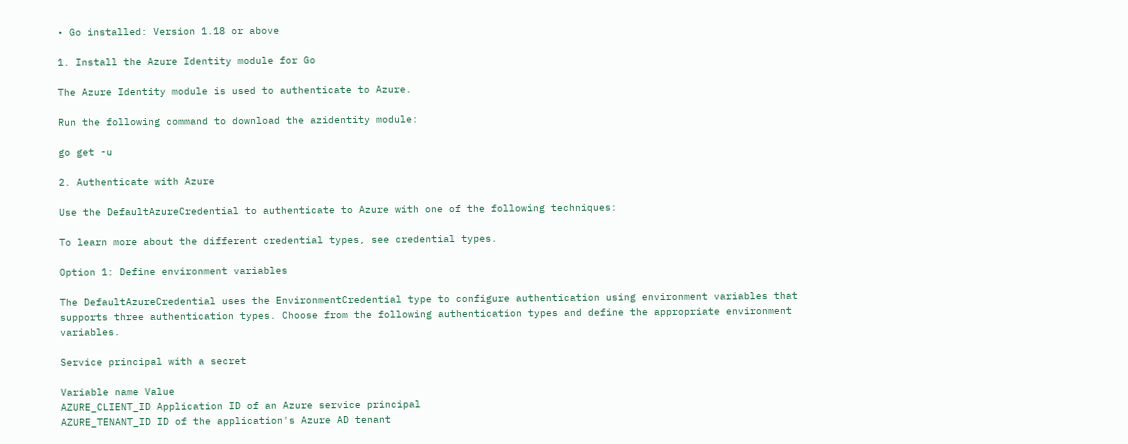• Go installed: Version 1.18 or above

1. Install the Azure Identity module for Go

The Azure Identity module is used to authenticate to Azure.

Run the following command to download the azidentity module:

go get -u

2. Authenticate with Azure

Use the DefaultAzureCredential to authenticate to Azure with one of the following techniques:

To learn more about the different credential types, see credential types.

Option 1: Define environment variables

The DefaultAzureCredential uses the EnvironmentCredential type to configure authentication using environment variables that supports three authentication types. Choose from the following authentication types and define the appropriate environment variables.

Service principal with a secret

Variable name Value
AZURE_CLIENT_ID Application ID of an Azure service principal
AZURE_TENANT_ID ID of the application's Azure AD tenant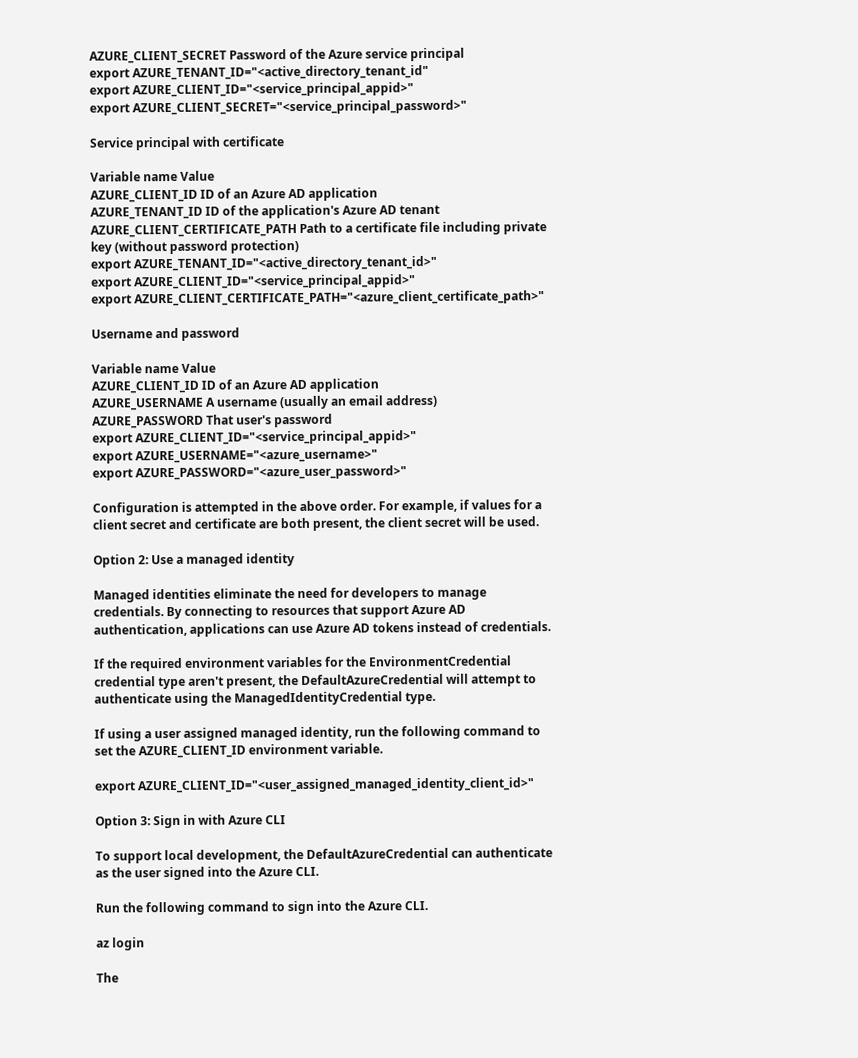AZURE_CLIENT_SECRET Password of the Azure service principal
export AZURE_TENANT_ID="<active_directory_tenant_id"
export AZURE_CLIENT_ID="<service_principal_appid>"
export AZURE_CLIENT_SECRET="<service_principal_password>"

Service principal with certificate

Variable name Value
AZURE_CLIENT_ID ID of an Azure AD application
AZURE_TENANT_ID ID of the application's Azure AD tenant
AZURE_CLIENT_CERTIFICATE_PATH Path to a certificate file including private key (without password protection)
export AZURE_TENANT_ID="<active_directory_tenant_id>"
export AZURE_CLIENT_ID="<service_principal_appid>"
export AZURE_CLIENT_CERTIFICATE_PATH="<azure_client_certificate_path>"

Username and password

Variable name Value
AZURE_CLIENT_ID ID of an Azure AD application
AZURE_USERNAME A username (usually an email address)
AZURE_PASSWORD That user's password
export AZURE_CLIENT_ID="<service_principal_appid>"
export AZURE_USERNAME="<azure_username>"
export AZURE_PASSWORD="<azure_user_password>"

Configuration is attempted in the above order. For example, if values for a client secret and certificate are both present, the client secret will be used.

Option 2: Use a managed identity

Managed identities eliminate the need for developers to manage credentials. By connecting to resources that support Azure AD authentication, applications can use Azure AD tokens instead of credentials.

If the required environment variables for the EnvironmentCredential credential type aren't present, the DefaultAzureCredential will attempt to authenticate using the ManagedIdentityCredential type.

If using a user assigned managed identity, run the following command to set the AZURE_CLIENT_ID environment variable.

export AZURE_CLIENT_ID="<user_assigned_managed_identity_client_id>"

Option 3: Sign in with Azure CLI

To support local development, the DefaultAzureCredential can authenticate as the user signed into the Azure CLI.

Run the following command to sign into the Azure CLI.

az login

The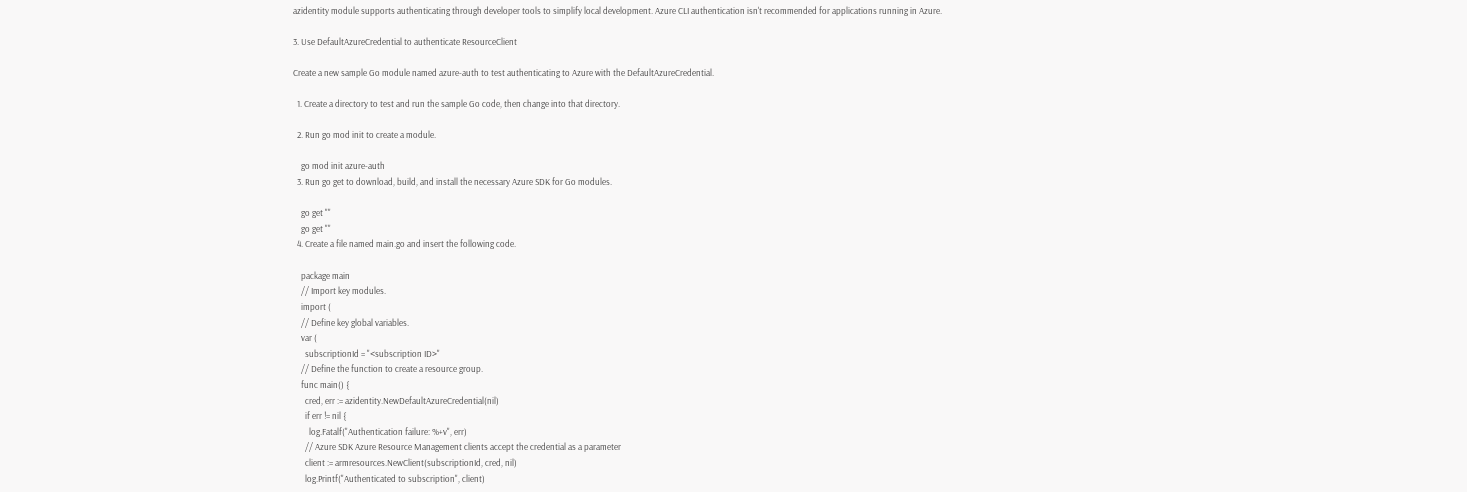azidentity module supports authenticating through developer tools to simplify local development. Azure CLI authentication isn't recommended for applications running in Azure.

3. Use DefaultAzureCredential to authenticate ResourceClient

Create a new sample Go module named azure-auth to test authenticating to Azure with the DefaultAzureCredential.

  1. Create a directory to test and run the sample Go code, then change into that directory.

  2. Run go mod init to create a module.

    go mod init azure-auth
  3. Run go get to download, build, and install the necessary Azure SDK for Go modules.

    go get ""
    go get ""
  4. Create a file named main.go and insert the following code.

    package main
    // Import key modules.
    import (
    // Define key global variables.
    var (
      subscriptionId = "<subscription ID>"
    // Define the function to create a resource group.
    func main() {
      cred, err := azidentity.NewDefaultAzureCredential(nil)
      if err != nil {
        log.Fatalf("Authentication failure: %+v", err)
      // Azure SDK Azure Resource Management clients accept the credential as a parameter
      client := armresources.NewClient(subscriptionId, cred, nil)
      log.Printf("Authenticated to subscription", client)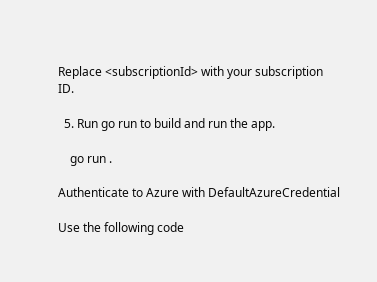Replace <subscriptionId> with your subscription ID.

  5. Run go run to build and run the app.

    go run .

Authenticate to Azure with DefaultAzureCredential

Use the following code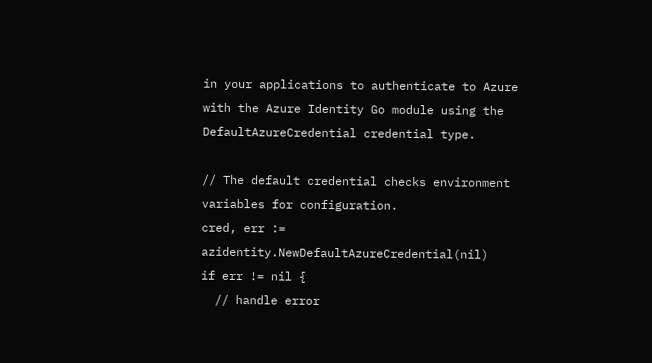in your applications to authenticate to Azure with the Azure Identity Go module using the DefaultAzureCredential credential type.

// The default credential checks environment variables for configuration.
cred, err := azidentity.NewDefaultAzureCredential(nil)
if err != nil {
  // handle error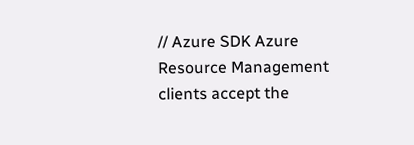// Azure SDK Azure Resource Management clients accept the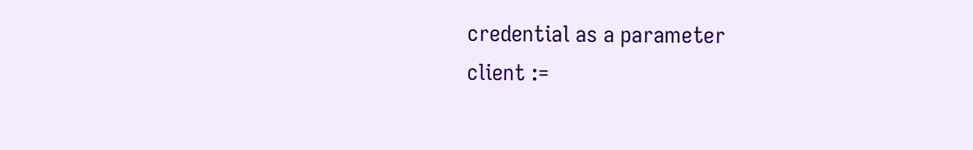credential as a parameter
client :=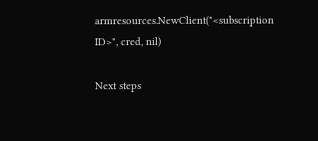armresources.NewClient("<subscription ID>", cred, nil)

Next steps